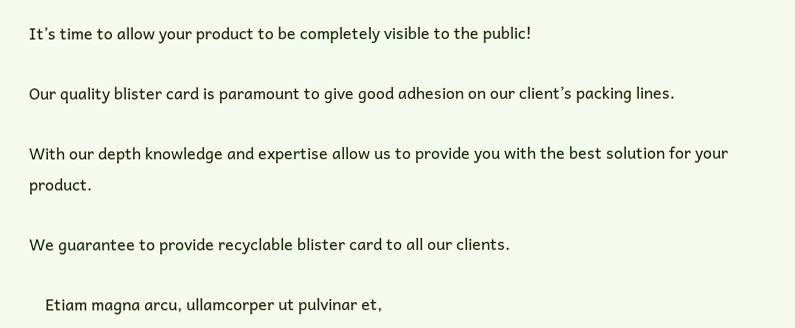It’s time to allow your product to be completely visible to the public!

Our quality blister card is paramount to give good adhesion on our client’s packing lines.

With our depth knowledge and expertise allow us to provide you with the best solution for your product.

We guarantee to provide recyclable blister card to all our clients.

    Etiam magna arcu, ullamcorper ut pulvinar et,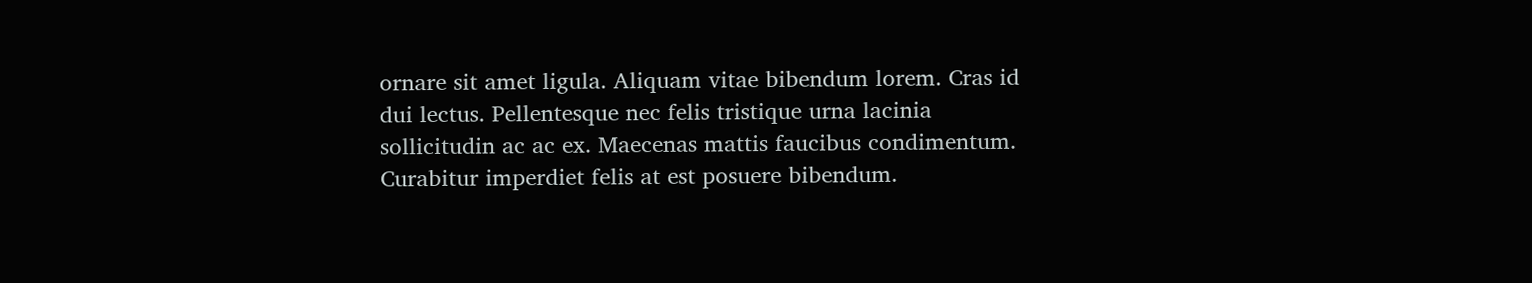ornare sit amet ligula. Aliquam vitae bibendum lorem. Cras id dui lectus. Pellentesque nec felis tristique urna lacinia sollicitudin ac ac ex. Maecenas mattis faucibus condimentum. Curabitur imperdiet felis at est posuere bibendum.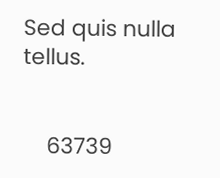Sed quis nulla tellus.


    63739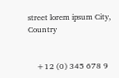street lorem ipsum City, Country


    +12 (0) 345 678 9